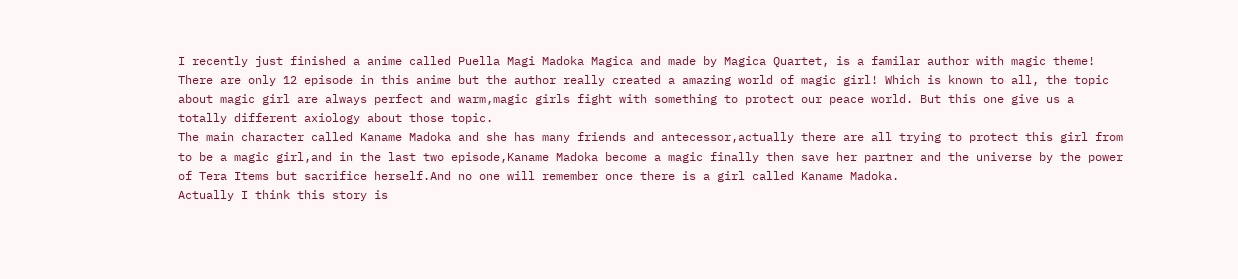I recently just finished a anime called Puella Magi Madoka Magica and made by Magica Quartet, is a familar author with magic theme!
There are only 12 episode in this anime but the author really created a amazing world of magic girl! Which is known to all, the topic about magic girl are always perfect and warm,magic girls fight with something to protect our peace world. But this one give us a totally different axiology about those topic.
The main character called Kaname Madoka and she has many friends and antecessor,actually there are all trying to protect this girl from to be a magic girl,and in the last two episode,Kaname Madoka become a magic finally then save her partner and the universe by the power of Tera Items but sacrifice herself.And no one will remember once there is a girl called Kaname Madoka.
Actually I think this story is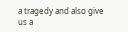a tragedy and also give us a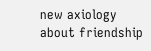new axiology about friendship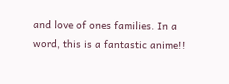and love of ones families. In a word, this is a fantastic anime!!